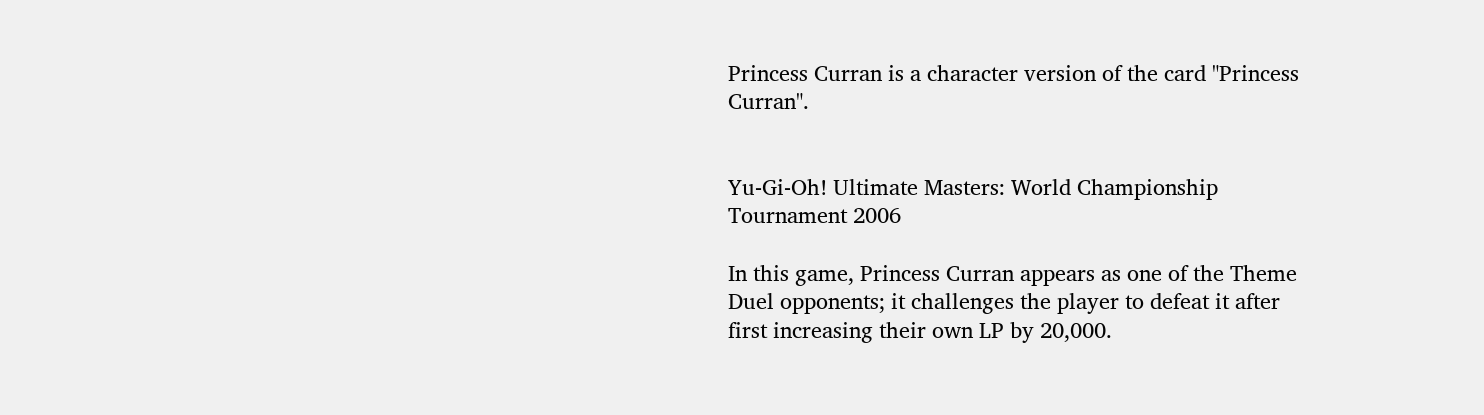Princess Curran is a character version of the card "Princess Curran".


Yu-Gi-Oh! Ultimate Masters: World Championship Tournament 2006

In this game, Princess Curran appears as one of the Theme Duel opponents; it challenges the player to defeat it after first increasing their own LP by 20,000.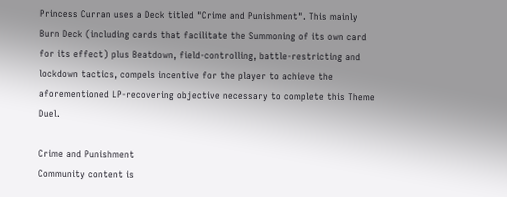Princess Curran uses a Deck titled "Crime and Punishment". This mainly Burn Deck (including cards that facilitate the Summoning of its own card for its effect) plus Beatdown, field-controlling, battle-restricting and lockdown tactics, compels incentive for the player to achieve the aforementioned LP-recovering objective necessary to complete this Theme Duel.

Crime and Punishment
Community content is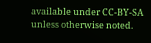available under CC-BY-SA unless otherwise noted.